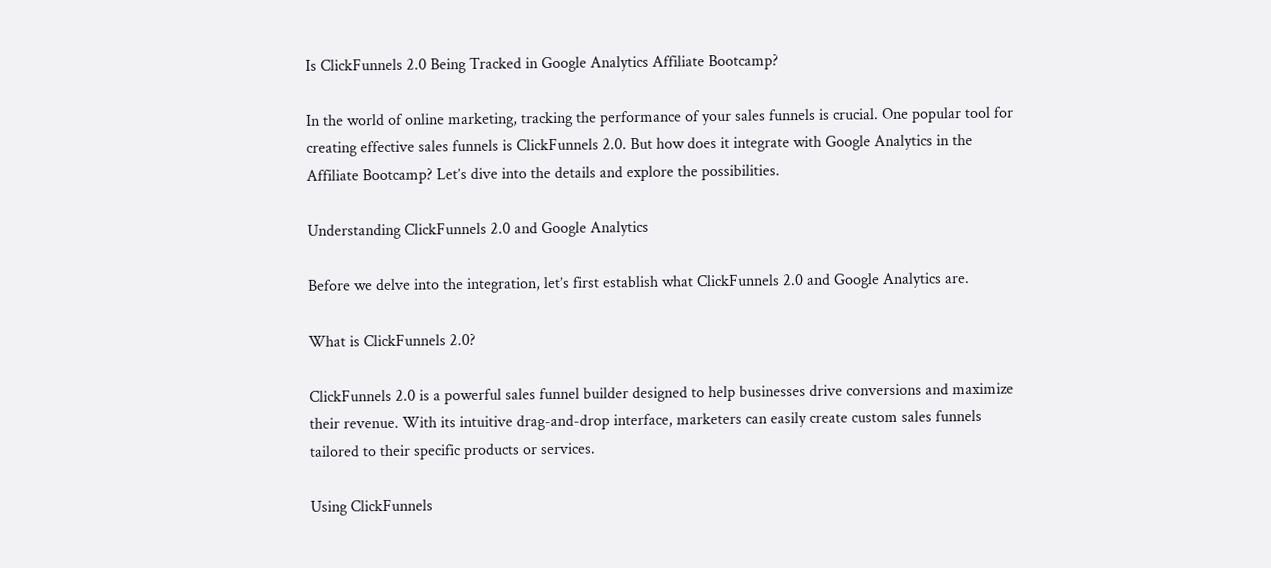Is ClickFunnels 2.0 Being Tracked in Google Analytics Affiliate Bootcamp?

In the world of online marketing, tracking the performance of your sales funnels is crucial. One popular tool for creating effective sales funnels is ClickFunnels 2.0. But how does it integrate with Google Analytics in the Affiliate Bootcamp? Let’s dive into the details and explore the possibilities.

Understanding ClickFunnels 2.0 and Google Analytics

Before we delve into the integration, let’s first establish what ClickFunnels 2.0 and Google Analytics are.

What is ClickFunnels 2.0?

ClickFunnels 2.0 is a powerful sales funnel builder designed to help businesses drive conversions and maximize their revenue. With its intuitive drag-and-drop interface, marketers can easily create custom sales funnels tailored to their specific products or services.

Using ClickFunnels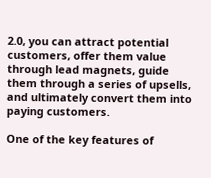2.0, you can attract potential customers, offer them value through lead magnets, guide them through a series of upsells, and ultimately convert them into paying customers.

One of the key features of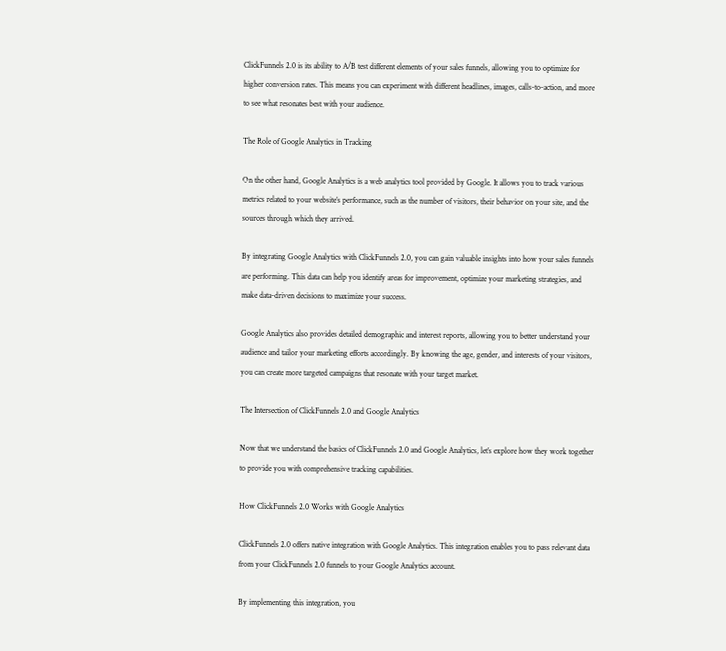ClickFunnels 2.0 is its ability to A/B test different elements of your sales funnels, allowing you to optimize for higher conversion rates. This means you can experiment with different headlines, images, calls-to-action, and more to see what resonates best with your audience.

The Role of Google Analytics in Tracking

On the other hand, Google Analytics is a web analytics tool provided by Google. It allows you to track various metrics related to your website’s performance, such as the number of visitors, their behavior on your site, and the sources through which they arrived.

By integrating Google Analytics with ClickFunnels 2.0, you can gain valuable insights into how your sales funnels are performing. This data can help you identify areas for improvement, optimize your marketing strategies, and make data-driven decisions to maximize your success.

Google Analytics also provides detailed demographic and interest reports, allowing you to better understand your audience and tailor your marketing efforts accordingly. By knowing the age, gender, and interests of your visitors, you can create more targeted campaigns that resonate with your target market.

The Intersection of ClickFunnels 2.0 and Google Analytics

Now that we understand the basics of ClickFunnels 2.0 and Google Analytics, let’s explore how they work together to provide you with comprehensive tracking capabilities.

How ClickFunnels 2.0 Works with Google Analytics

ClickFunnels 2.0 offers native integration with Google Analytics. This integration enables you to pass relevant data from your ClickFunnels 2.0 funnels to your Google Analytics account.

By implementing this integration, you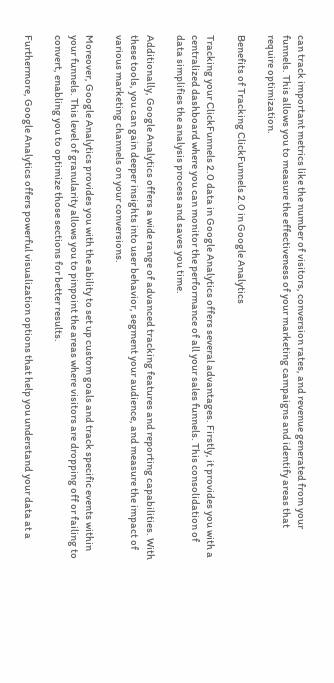can track important metrics like the number of visitors, conversion rates, and revenue generated from your funnels. This allows you to measure the effectiveness of your marketing campaigns and identify areas that require optimization.

Benefits of Tracking ClickFunnels 2.0 in Google Analytics

Tracking your ClickFunnels 2.0 data in Google Analytics offers several advantages. Firstly, it provides you with a centralized dashboard where you can monitor the performance of all your sales funnels. This consolidation of data simplifies the analysis process and saves you time.

Additionally, Google Analytics offers a wide range of advanced tracking features and reporting capabilities. With these tools, you can gain deeper insights into user behavior, segment your audience, and measure the impact of various marketing channels on your conversions.

Moreover, Google Analytics provides you with the ability to set up custom goals and track specific events within your funnels. This level of granularity allows you to pinpoint the areas where visitors are dropping off or failing to convert, enabling you to optimize those sections for better results.

Furthermore, Google Analytics offers powerful visualization options that help you understand your data at a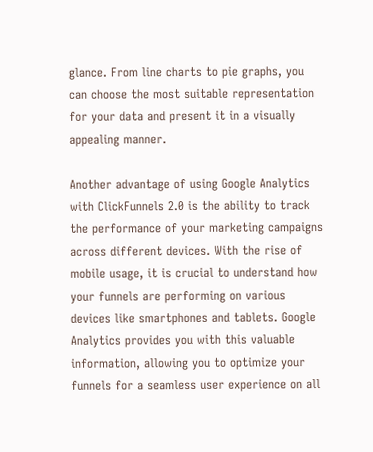glance. From line charts to pie graphs, you can choose the most suitable representation for your data and present it in a visually appealing manner.

Another advantage of using Google Analytics with ClickFunnels 2.0 is the ability to track the performance of your marketing campaigns across different devices. With the rise of mobile usage, it is crucial to understand how your funnels are performing on various devices like smartphones and tablets. Google Analytics provides you with this valuable information, allowing you to optimize your funnels for a seamless user experience on all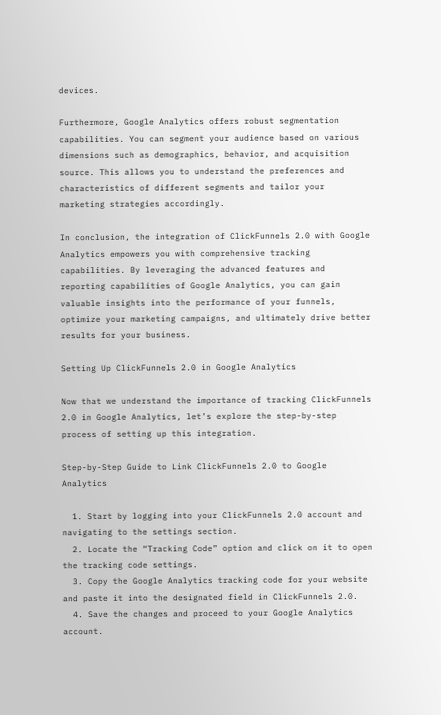devices.

Furthermore, Google Analytics offers robust segmentation capabilities. You can segment your audience based on various dimensions such as demographics, behavior, and acquisition source. This allows you to understand the preferences and characteristics of different segments and tailor your marketing strategies accordingly.

In conclusion, the integration of ClickFunnels 2.0 with Google Analytics empowers you with comprehensive tracking capabilities. By leveraging the advanced features and reporting capabilities of Google Analytics, you can gain valuable insights into the performance of your funnels, optimize your marketing campaigns, and ultimately drive better results for your business.

Setting Up ClickFunnels 2.0 in Google Analytics

Now that we understand the importance of tracking ClickFunnels 2.0 in Google Analytics, let’s explore the step-by-step process of setting up this integration.

Step-by-Step Guide to Link ClickFunnels 2.0 to Google Analytics

  1. Start by logging into your ClickFunnels 2.0 account and navigating to the settings section.
  2. Locate the “Tracking Code” option and click on it to open the tracking code settings.
  3. Copy the Google Analytics tracking code for your website and paste it into the designated field in ClickFunnels 2.0.
  4. Save the changes and proceed to your Google Analytics account.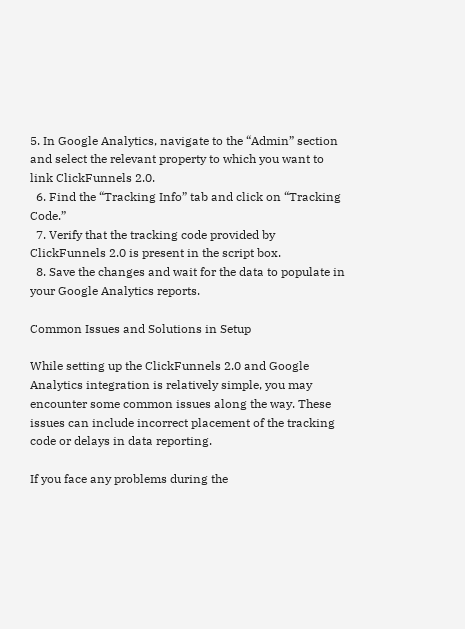5. In Google Analytics, navigate to the “Admin” section and select the relevant property to which you want to link ClickFunnels 2.0.
  6. Find the “Tracking Info” tab and click on “Tracking Code.”
  7. Verify that the tracking code provided by ClickFunnels 2.0 is present in the script box.
  8. Save the changes and wait for the data to populate in your Google Analytics reports.

Common Issues and Solutions in Setup

While setting up the ClickFunnels 2.0 and Google Analytics integration is relatively simple, you may encounter some common issues along the way. These issues can include incorrect placement of the tracking code or delays in data reporting.

If you face any problems during the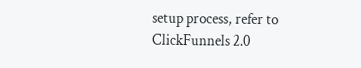setup process, refer to ClickFunnels 2.0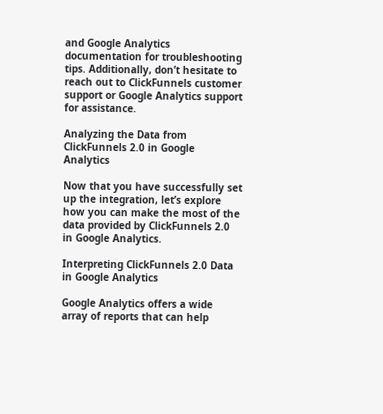and Google Analytics documentation for troubleshooting tips. Additionally, don’t hesitate to reach out to ClickFunnels customer support or Google Analytics support for assistance.

Analyzing the Data from ClickFunnels 2.0 in Google Analytics

Now that you have successfully set up the integration, let’s explore how you can make the most of the data provided by ClickFunnels 2.0 in Google Analytics.

Interpreting ClickFunnels 2.0 Data in Google Analytics

Google Analytics offers a wide array of reports that can help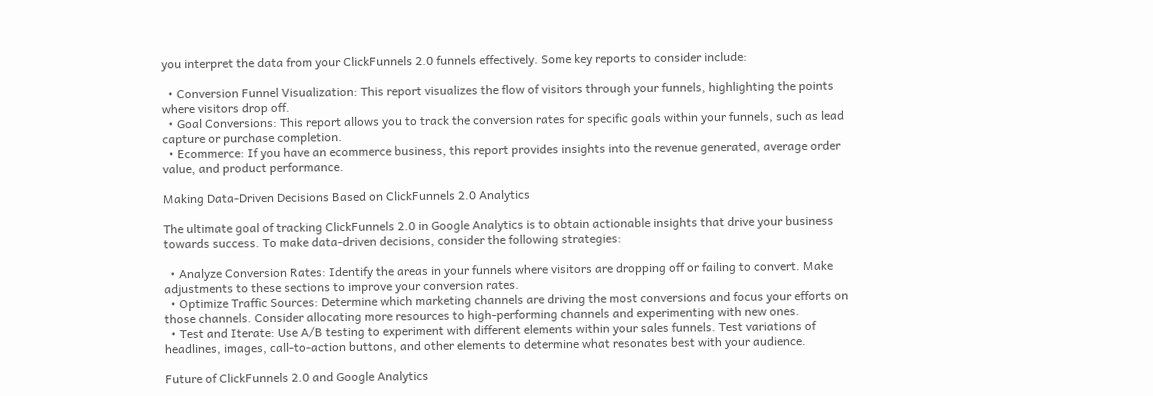you interpret the data from your ClickFunnels 2.0 funnels effectively. Some key reports to consider include:

  • Conversion Funnel Visualization: This report visualizes the flow of visitors through your funnels, highlighting the points where visitors drop off.
  • Goal Conversions: This report allows you to track the conversion rates for specific goals within your funnels, such as lead capture or purchase completion.
  • Ecommerce: If you have an ecommerce business, this report provides insights into the revenue generated, average order value, and product performance.

Making Data-Driven Decisions Based on ClickFunnels 2.0 Analytics

The ultimate goal of tracking ClickFunnels 2.0 in Google Analytics is to obtain actionable insights that drive your business towards success. To make data-driven decisions, consider the following strategies:

  • Analyze Conversion Rates: Identify the areas in your funnels where visitors are dropping off or failing to convert. Make adjustments to these sections to improve your conversion rates.
  • Optimize Traffic Sources: Determine which marketing channels are driving the most conversions and focus your efforts on those channels. Consider allocating more resources to high-performing channels and experimenting with new ones.
  • Test and Iterate: Use A/B testing to experiment with different elements within your sales funnels. Test variations of headlines, images, call-to-action buttons, and other elements to determine what resonates best with your audience.

Future of ClickFunnels 2.0 and Google Analytics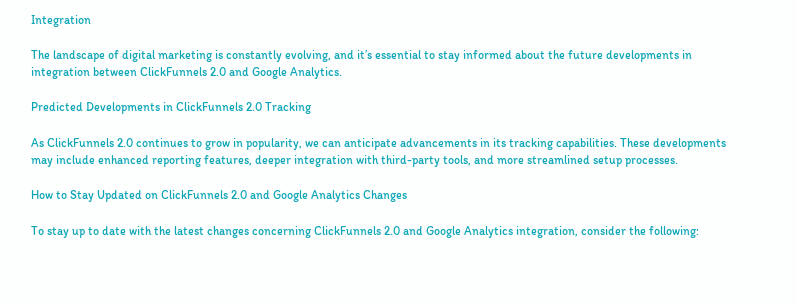Integration

The landscape of digital marketing is constantly evolving, and it’s essential to stay informed about the future developments in integration between ClickFunnels 2.0 and Google Analytics.

Predicted Developments in ClickFunnels 2.0 Tracking

As ClickFunnels 2.0 continues to grow in popularity, we can anticipate advancements in its tracking capabilities. These developments may include enhanced reporting features, deeper integration with third-party tools, and more streamlined setup processes.

How to Stay Updated on ClickFunnels 2.0 and Google Analytics Changes

To stay up to date with the latest changes concerning ClickFunnels 2.0 and Google Analytics integration, consider the following: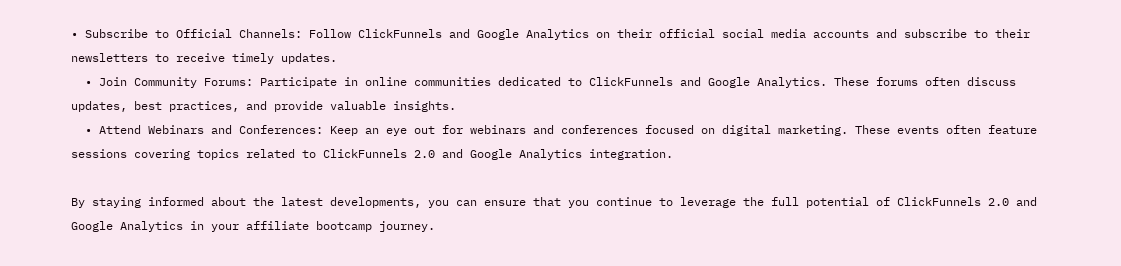• Subscribe to Official Channels: Follow ClickFunnels and Google Analytics on their official social media accounts and subscribe to their newsletters to receive timely updates.
  • Join Community Forums: Participate in online communities dedicated to ClickFunnels and Google Analytics. These forums often discuss updates, best practices, and provide valuable insights.
  • Attend Webinars and Conferences: Keep an eye out for webinars and conferences focused on digital marketing. These events often feature sessions covering topics related to ClickFunnels 2.0 and Google Analytics integration.

By staying informed about the latest developments, you can ensure that you continue to leverage the full potential of ClickFunnels 2.0 and Google Analytics in your affiliate bootcamp journey.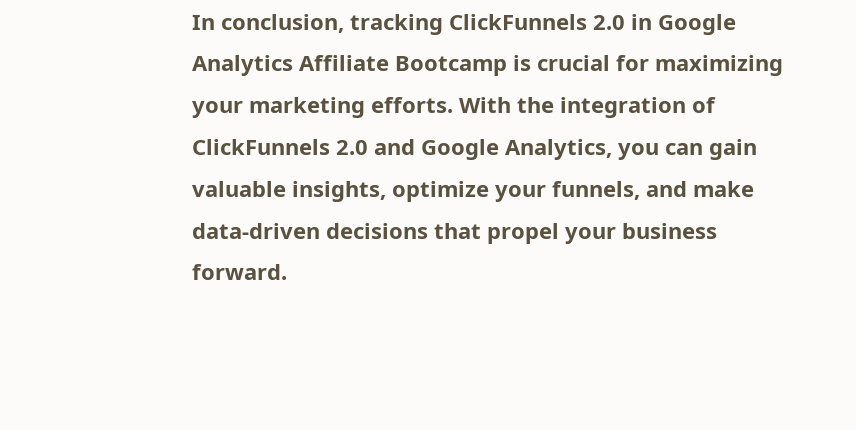In conclusion, tracking ClickFunnels 2.0 in Google Analytics Affiliate Bootcamp is crucial for maximizing your marketing efforts. With the integration of ClickFunnels 2.0 and Google Analytics, you can gain valuable insights, optimize your funnels, and make data-driven decisions that propel your business forward.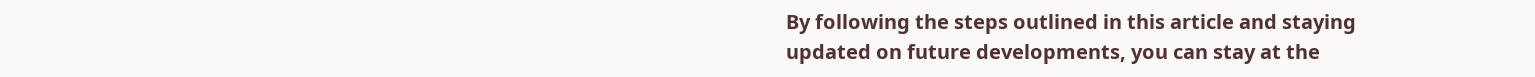By following the steps outlined in this article and staying updated on future developments, you can stay at the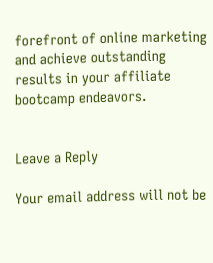forefront of online marketing and achieve outstanding results in your affiliate bootcamp endeavors.


Leave a Reply

Your email address will not be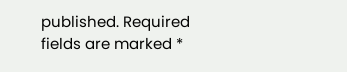published. Required fields are marked *